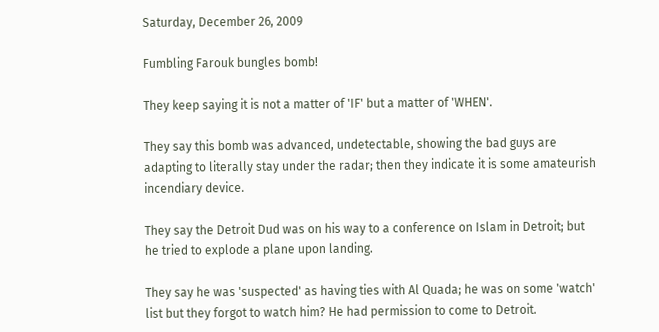Saturday, December 26, 2009

Fumbling Farouk bungles bomb!

They keep saying it is not a matter of 'IF' but a matter of 'WHEN'.

They say this bomb was advanced, undetectable, showing the bad guys are adapting to literally stay under the radar; then they indicate it is some amateurish incendiary device.

They say the Detroit Dud was on his way to a conference on Islam in Detroit; but he tried to explode a plane upon landing.

They say he was 'suspected' as having ties with Al Quada; he was on some 'watch' list but they forgot to watch him? He had permission to come to Detroit.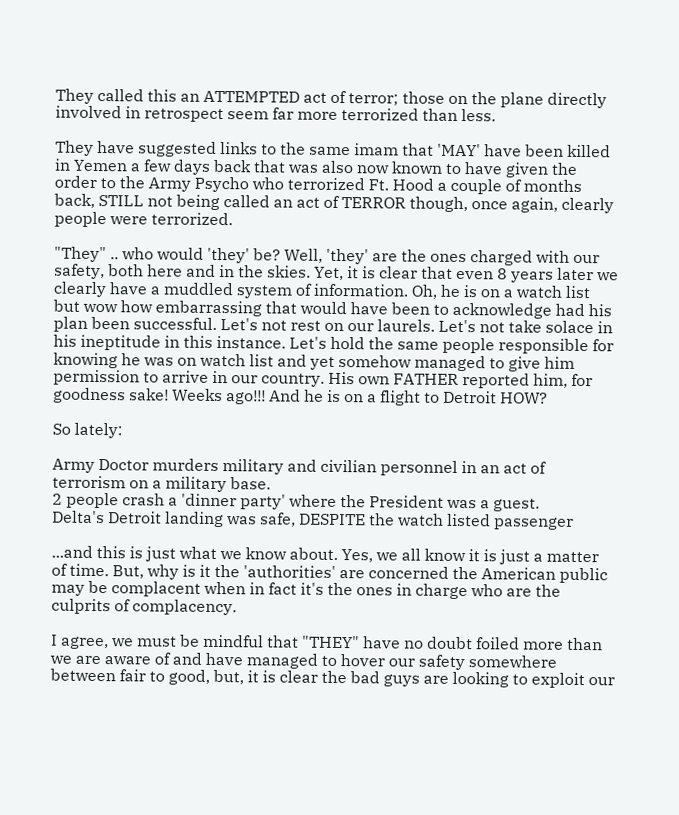They called this an ATTEMPTED act of terror; those on the plane directly involved in retrospect seem far more terrorized than less.

They have suggested links to the same imam that 'MAY' have been killed in Yemen a few days back that was also now known to have given the order to the Army Psycho who terrorized Ft. Hood a couple of months back, STILL not being called an act of TERROR though, once again, clearly people were terrorized.

"They" .. who would 'they' be? Well, 'they' are the ones charged with our safety, both here and in the skies. Yet, it is clear that even 8 years later we clearly have a muddled system of information. Oh, he is on a watch list but wow how embarrassing that would have been to acknowledge had his plan been successful. Let's not rest on our laurels. Let's not take solace in his ineptitude in this instance. Let's hold the same people responsible for knowing he was on watch list and yet somehow managed to give him permission to arrive in our country. His own FATHER reported him, for goodness sake! Weeks ago!!! And he is on a flight to Detroit HOW?

So lately:

Army Doctor murders military and civilian personnel in an act of terrorism on a military base.
2 people crash a 'dinner party' where the President was a guest.
Delta's Detroit landing was safe, DESPITE the watch listed passenger

...and this is just what we know about. Yes, we all know it is just a matter of time. But, why is it the 'authorities' are concerned the American public may be complacent when in fact it's the ones in charge who are the culprits of complacency.

I agree, we must be mindful that "THEY" have no doubt foiled more than we are aware of and have managed to hover our safety somewhere between fair to good, but, it is clear the bad guys are looking to exploit our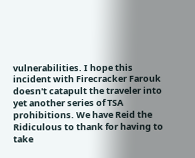vulnerabilities. I hope this incident with Firecracker Farouk doesn't catapult the traveler into yet another series of TSA prohibitions. We have Reid the Ridiculous to thank for having to take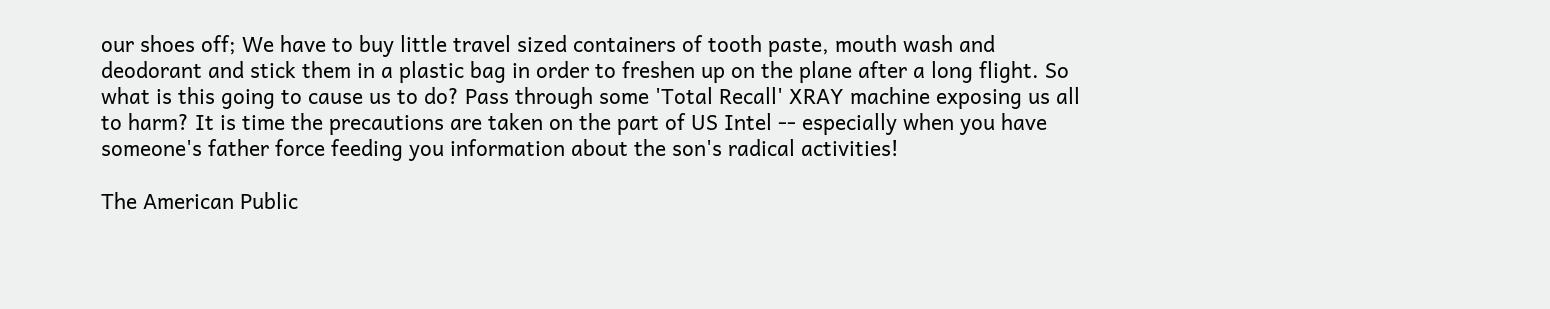our shoes off; We have to buy little travel sized containers of tooth paste, mouth wash and deodorant and stick them in a plastic bag in order to freshen up on the plane after a long flight. So what is this going to cause us to do? Pass through some 'Total Recall' XRAY machine exposing us all to harm? It is time the precautions are taken on the part of US Intel -- especially when you have someone's father force feeding you information about the son's radical activities!

The American Public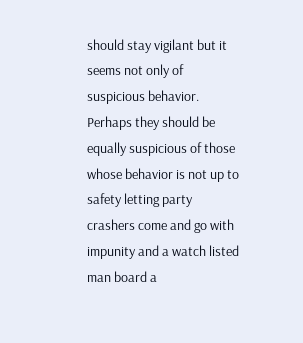should stay vigilant but it seems not only of suspicious behavior. Perhaps they should be equally suspicious of those whose behavior is not up to safety letting party crashers come and go with impunity and a watch listed man board a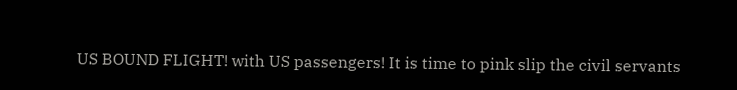US BOUND FLIGHT! with US passengers! It is time to pink slip the civil servants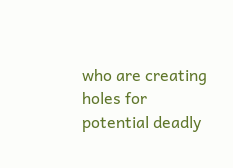who are creating holes for potential deadly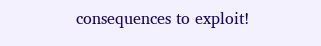consequences to exploit!